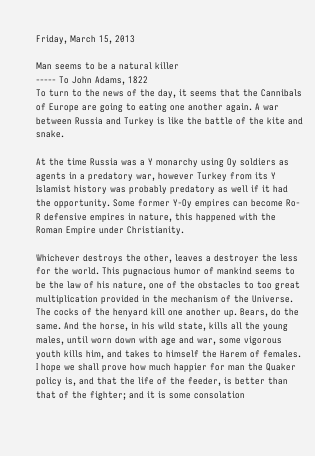Friday, March 15, 2013

Man seems to be a natural killer
----- To John Adams, 1822
To turn to the news of the day, it seems that the Cannibals of Europe are going to eating one another again. A war between Russia and Turkey is like the battle of the kite and snake.

At the time Russia was a Y monarchy using Oy soldiers as agents in a predatory war, however Turkey from its Y Islamist history was probably predatory as well if it had the opportunity. Some former Y-Oy empires can become Ro-R defensive empires in nature, this happened with the Roman Empire under Christianity.

Whichever destroys the other, leaves a destroyer the less for the world. This pugnacious humor of mankind seems to be the law of his nature, one of the obstacles to too great multiplication provided in the mechanism of the Universe. The cocks of the henyard kill one another up. Bears, do the same. And the horse, in his wild state, kills all the young males, until worn down with age and war, some vigorous youth kills him, and takes to himself the Harem of females. I hope we shall prove how much happier for man the Quaker policy is, and that the life of the feeder, is better than that of the fighter; and it is some consolation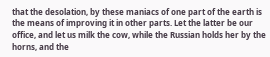that the desolation, by these maniacs of one part of the earth is the means of improving it in other parts. Let the latter be our office, and let us milk the cow, while the Russian holds her by the horns, and the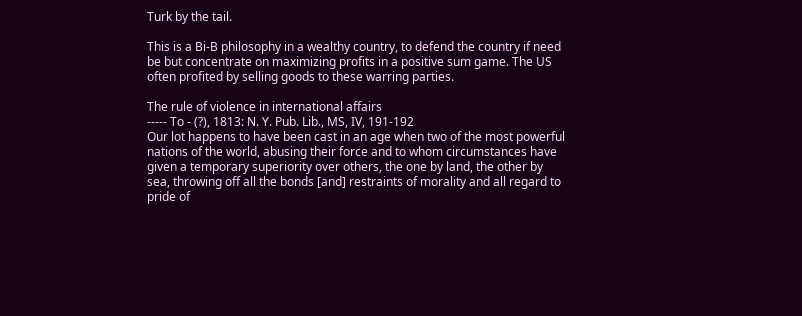Turk by the tail.

This is a Bi-B philosophy in a wealthy country, to defend the country if need be but concentrate on maximizing profits in a positive sum game. The US often profited by selling goods to these warring parties.

The rule of violence in international affairs
----- To - (?), 1813: N. Y. Pub. Lib., MS, IV, 191-192
Our lot happens to have been cast in an age when two of the most powerful nations of the world, abusing their force and to whom circumstances have given a temporary superiority over others, the one by land, the other by sea, throwing off all the bonds [and] restraints of morality and all regard to pride of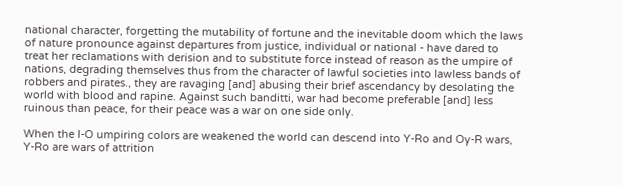national character, forgetting the mutability of fortune and the inevitable doom which the laws of nature pronounce against departures from justice, individual or national - have dared to treat her reclamations with derision and to substitute force instead of reason as the umpire of nations, degrading themselves thus from the character of lawful societies into lawless bands of robbers and pirates., they are ravaging [and] abusing their brief ascendancy by desolating the world with blood and rapine. Against such banditti, war had become preferable [and] less ruinous than peace, for their peace was a war on one side only.

When the I-O umpiring colors are weakened the world can descend into Y-Ro and Oy-R wars, Y-Ro are wars of attrition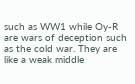such as WW1 while Oy-R are wars of deception such as the cold war. They are like a weak middle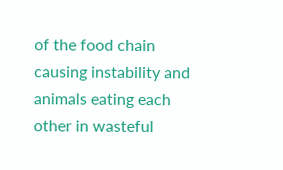of the food chain causing instability and animals eating each other in wasteful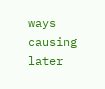ways causing later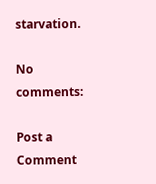starvation.

No comments:

Post a Comment